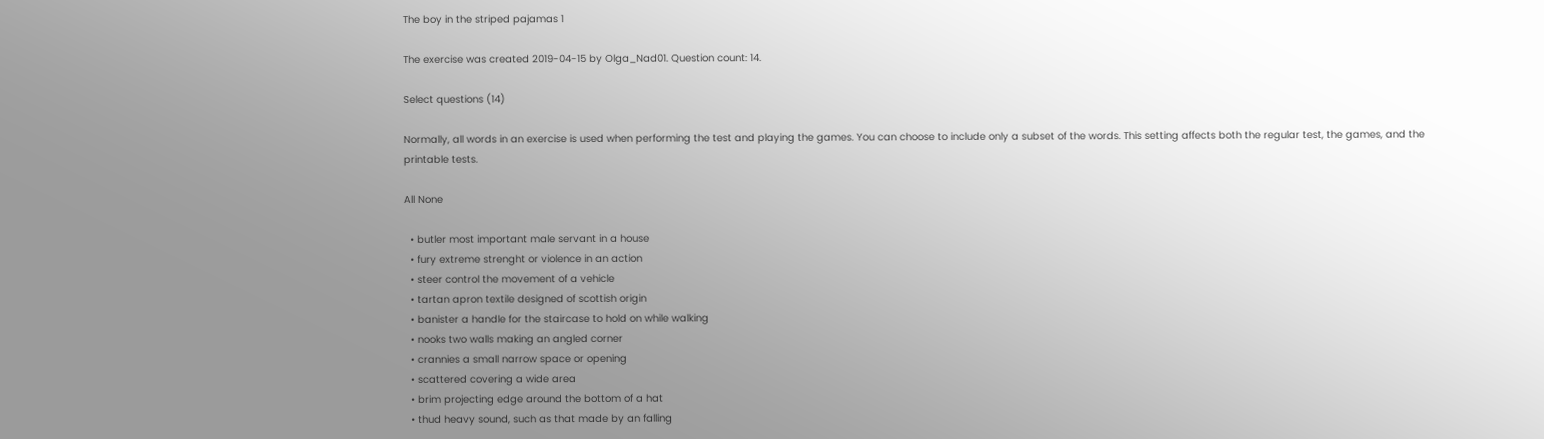The boy in the striped pajamas 1

The exercise was created 2019-04-15 by Olga_Nad01. Question count: 14.

Select questions (14)

Normally, all words in an exercise is used when performing the test and playing the games. You can choose to include only a subset of the words. This setting affects both the regular test, the games, and the printable tests.

All None

  • butler most important male servant in a house
  • fury extreme strenght or violence in an action
  • steer control the movement of a vehicle
  • tartan apron textile designed of scottish origin
  • banister a handle for the staircase to hold on while walking
  • nooks two walls making an angled corner
  • crannies a small narrow space or opening
  • scattered covering a wide area
  • brim projecting edge around the bottom of a hat
  • thud heavy sound, such as that made by an falling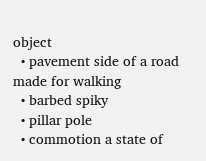object
  • pavement side of a road made for walking
  • barbed spiky
  • pillar pole
  • commotion a state of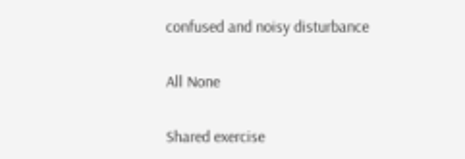confused and noisy disturbance

All None

Shared exercise